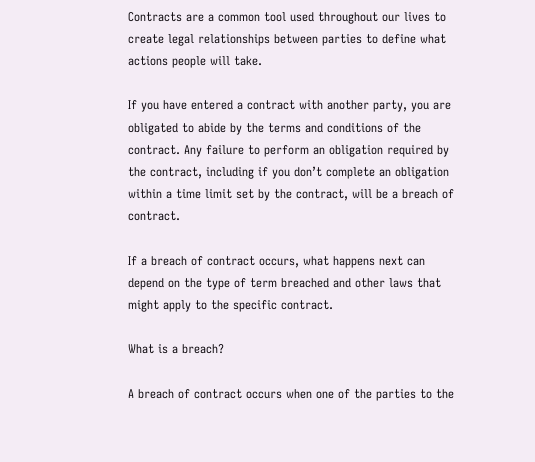Contracts are a common tool used throughout our lives to create legal relationships between parties to define what actions people will take.

If you have entered a contract with another party, you are obligated to abide by the terms and conditions of the contract. Any failure to perform an obligation required by the contract, including if you don’t complete an obligation within a time limit set by the contract, will be a breach of contract.

If a breach of contract occurs, what happens next can depend on the type of term breached and other laws that might apply to the specific contract.

What is a breach?

A breach of contract occurs when one of the parties to the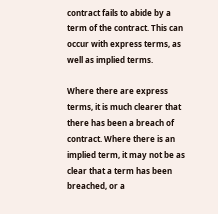contract fails to abide by a term of the contract. This can occur with express terms, as well as implied terms.

Where there are express terms, it is much clearer that there has been a breach of contract. Where there is an implied term, it may not be as clear that a term has been breached, or a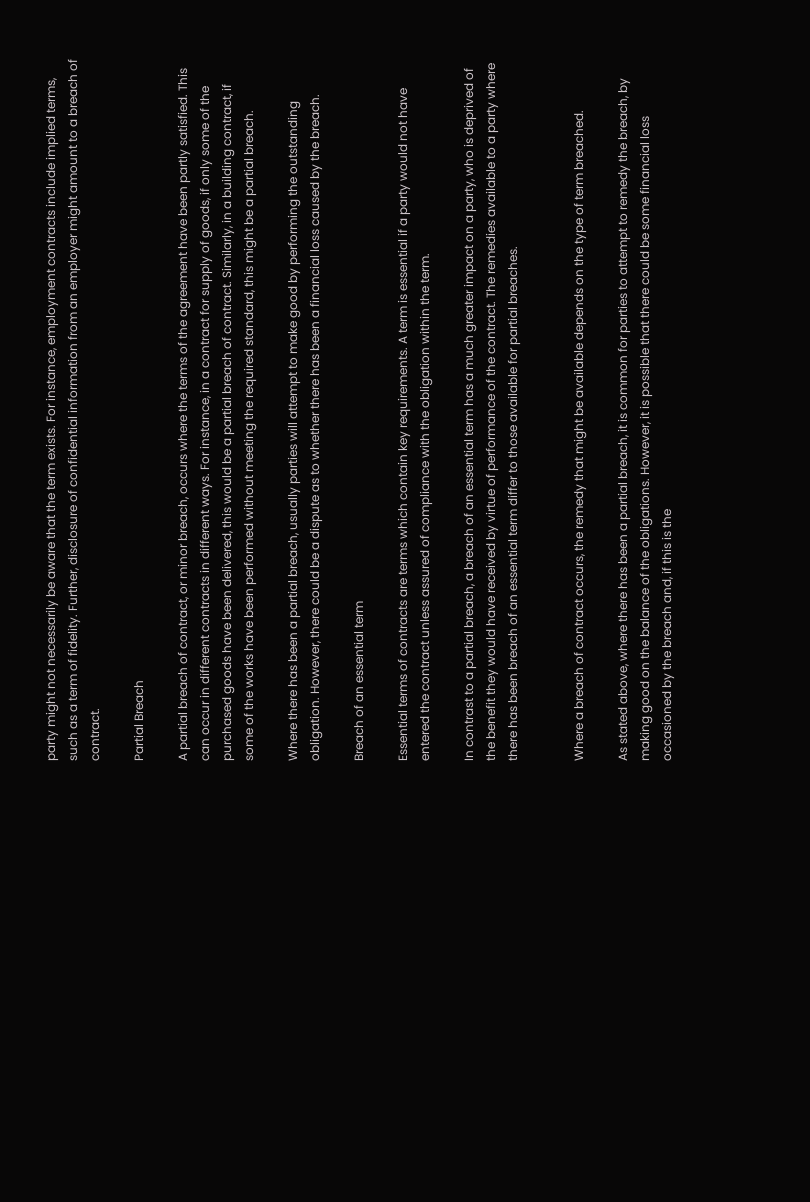party might not necessarily be aware that the term exists. For instance, employment contracts include implied terms, such as a term of fidelity. Further, disclosure of confidential information from an employer might amount to a breach of contract.

Partial Breach

A partial breach of contract, or minor breach, occurs where the terms of the agreement have been partly satisfied. This can occur in different contracts in different ways. For instance, in a contract for supply of goods, if only some of the purchased goods have been delivered, this would be a partial breach of contract. Similarly, in a building contract, if some of the works have been performed without meeting the required standard, this might be a partial breach.

Where there has been a partial breach, usually parties will attempt to make good by performing the outstanding obligation. However, there could be a dispute as to whether there has been a financial loss caused by the breach.

Breach of an essential term

Essential terms of contracts are terms which contain key requirements. A term is essential if a party would not have entered the contract unless assured of compliance with the obligation within the term.

In contrast to a partial breach, a breach of an essential term has a much greater impact on a party, who is deprived of the benefit they would have received by virtue of performance of the contract. The remedies available to a party where there has been breach of an essential term differ to those available for partial breaches.


Where a breach of contract occurs, the remedy that might be available depends on the type of term breached.

As stated above, where there has been a partial breach, it is common for parties to attempt to remedy the breach, by making good on the balance of the obligations. However, it is possible that there could be some financial loss occasioned by the breach and, if this is the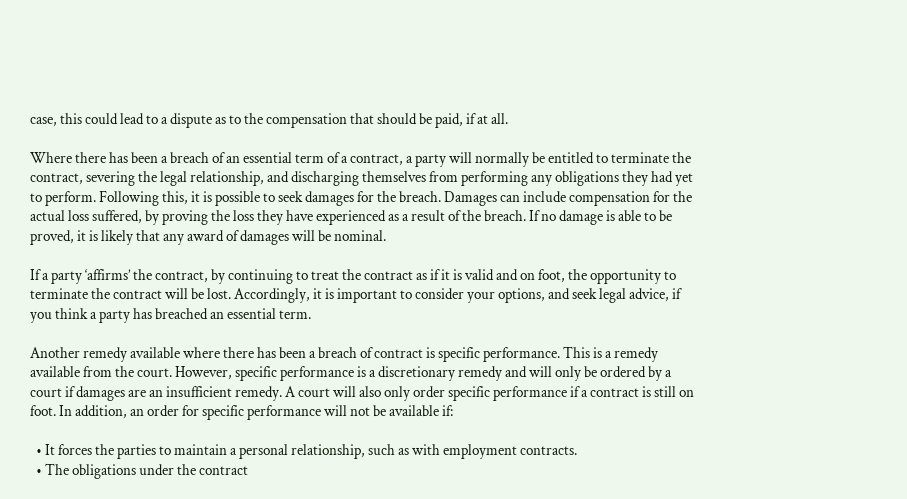case, this could lead to a dispute as to the compensation that should be paid, if at all.

Where there has been a breach of an essential term of a contract, a party will normally be entitled to terminate the contract, severing the legal relationship, and discharging themselves from performing any obligations they had yet to perform. Following this, it is possible to seek damages for the breach. Damages can include compensation for the actual loss suffered, by proving the loss they have experienced as a result of the breach. If no damage is able to be proved, it is likely that any award of damages will be nominal.

If a party ‘affirms’ the contract, by continuing to treat the contract as if it is valid and on foot, the opportunity to terminate the contract will be lost. Accordingly, it is important to consider your options, and seek legal advice, if you think a party has breached an essential term.

Another remedy available where there has been a breach of contract is specific performance. This is a remedy available from the court. However, specific performance is a discretionary remedy and will only be ordered by a court if damages are an insufficient remedy. A court will also only order specific performance if a contract is still on foot. In addition, an order for specific performance will not be available if:

  • It forces the parties to maintain a personal relationship, such as with employment contracts.
  • The obligations under the contract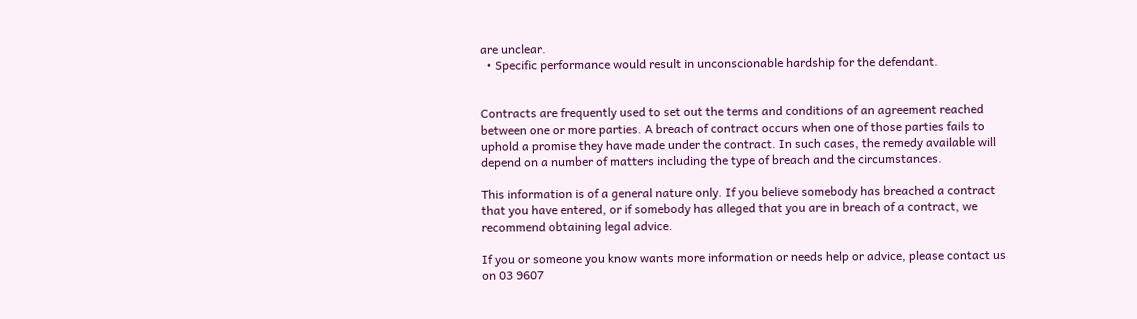are unclear.
  • Specific performance would result in unconscionable hardship for the defendant.


Contracts are frequently used to set out the terms and conditions of an agreement reached between one or more parties. A breach of contract occurs when one of those parties fails to uphold a promise they have made under the contract. In such cases, the remedy available will depend on a number of matters including the type of breach and the circumstances.

This information is of a general nature only. If you believe somebody has breached a contract that you have entered, or if somebody has alleged that you are in breach of a contract, we recommend obtaining legal advice.

If you or someone you know wants more information or needs help or advice, please contact us on 03 9607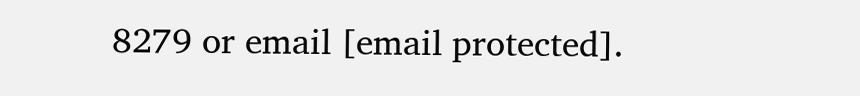8279 or email [email protected].